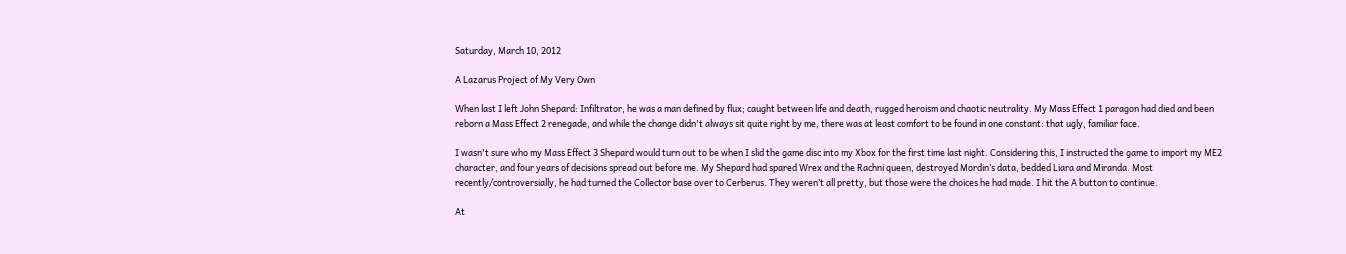Saturday, March 10, 2012

A Lazarus Project of My Very Own

When last I left John Shepard: Infiltrator, he was a man defined by flux; caught between life and death, rugged heroism and chaotic neutrality. My Mass Effect 1 paragon had died and been reborn a Mass Effect 2 renegade, and while the change didn't always sit quite right by me, there was at least comfort to be found in one constant: that ugly, familiar face.

I wasn't sure who my Mass Effect 3 Shepard would turn out to be when I slid the game disc into my Xbox for the first time last night. Considering this, I instructed the game to import my ME2 character, and four years of decisions spread out before me. My Shepard had spared Wrex and the Rachni queen, destroyed Mordin’s data, bedded Liara and Miranda. Most recently/controversially, he had turned the Collector base over to Cerberus. They weren’t all pretty, but those were the choices he had made. I hit the A button to continue.

At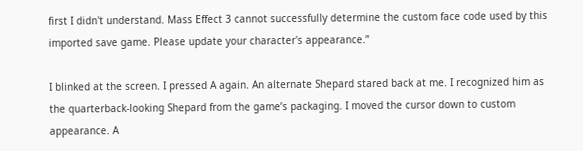first I didn't understand. Mass Effect 3 cannot successfully determine the custom face code used by this imported save game. Please update your character's appearance.”

I blinked at the screen. I pressed A again. An alternate Shepard stared back at me. I recognized him as the quarterback-looking Shepard from the game’s packaging. I moved the cursor down to custom appearance. A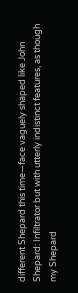different Shepard this time—face vaguely shaped like John Shepard: Infiltrator but with utterly indistinct features, as though my Shepard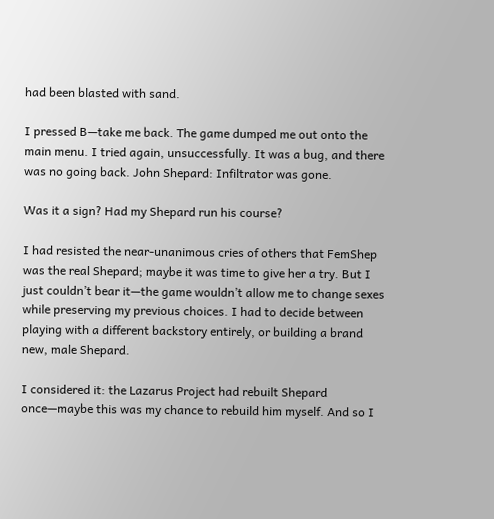had been blasted with sand.

I pressed B—take me back. The game dumped me out onto the main menu. I tried again, unsuccessfully. It was a bug, and there was no going back. John Shepard: Infiltrator was gone.

Was it a sign? Had my Shepard run his course?

I had resisted the near-unanimous cries of others that FemShep was the real Shepard; maybe it was time to give her a try. But I just couldn’t bear it—the game wouldn’t allow me to change sexes while preserving my previous choices. I had to decide between playing with a different backstory entirely, or building a brand new, male Shepard.

I considered it: the Lazarus Project had rebuilt Shepard once—maybe this was my chance to rebuild him myself. And so I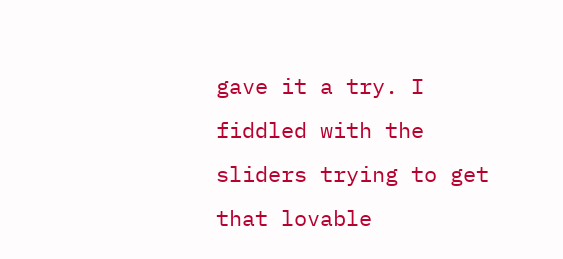gave it a try. I fiddled with the sliders trying to get that lovable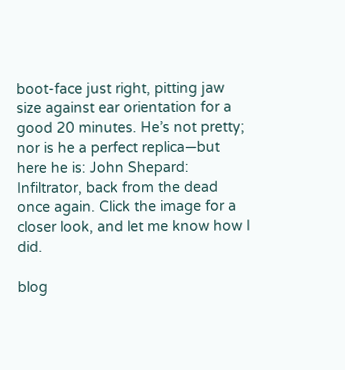boot-face just right, pitting jaw size against ear orientation for a good 20 minutes. He’s not pretty; nor is he a perfect replica—but here he is: John Shepard: Infiltrator, back from the dead once again. Click the image for a closer look, and let me know how I did.

blog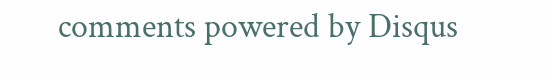comments powered by Disqus